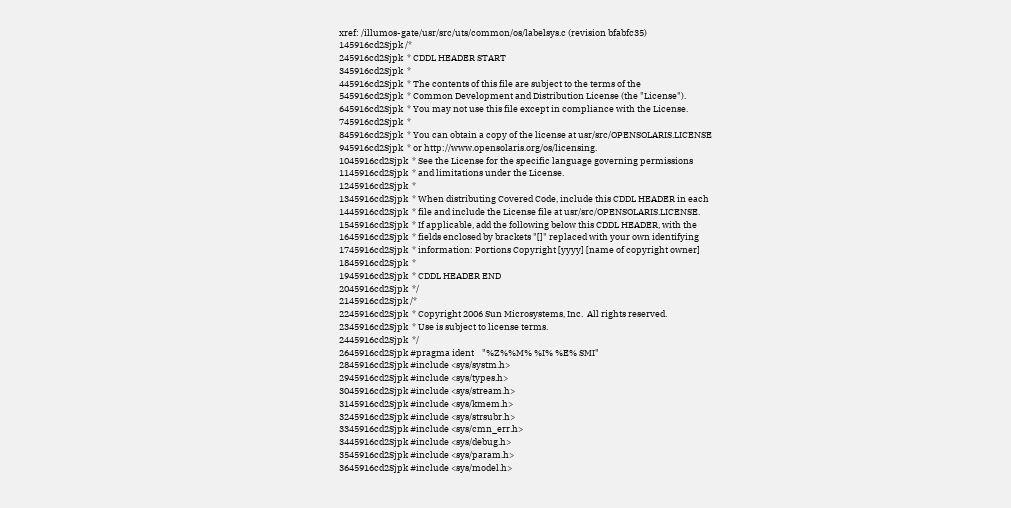xref: /illumos-gate/usr/src/uts/common/os/labelsys.c (revision bfabfc35)
145916cd2Sjpk /*
245916cd2Sjpk  * CDDL HEADER START
345916cd2Sjpk  *
445916cd2Sjpk  * The contents of this file are subject to the terms of the
545916cd2Sjpk  * Common Development and Distribution License (the "License").
645916cd2Sjpk  * You may not use this file except in compliance with the License.
745916cd2Sjpk  *
845916cd2Sjpk  * You can obtain a copy of the license at usr/src/OPENSOLARIS.LICENSE
945916cd2Sjpk  * or http://www.opensolaris.org/os/licensing.
1045916cd2Sjpk  * See the License for the specific language governing permissions
1145916cd2Sjpk  * and limitations under the License.
1245916cd2Sjpk  *
1345916cd2Sjpk  * When distributing Covered Code, include this CDDL HEADER in each
1445916cd2Sjpk  * file and include the License file at usr/src/OPENSOLARIS.LICENSE.
1545916cd2Sjpk  * If applicable, add the following below this CDDL HEADER, with the
1645916cd2Sjpk  * fields enclosed by brackets "[]" replaced with your own identifying
1745916cd2Sjpk  * information: Portions Copyright [yyyy] [name of copyright owner]
1845916cd2Sjpk  *
1945916cd2Sjpk  * CDDL HEADER END
2045916cd2Sjpk  */
2145916cd2Sjpk /*
2245916cd2Sjpk  * Copyright 2006 Sun Microsystems, Inc.  All rights reserved.
2345916cd2Sjpk  * Use is subject to license terms.
2445916cd2Sjpk  */
2645916cd2Sjpk #pragma ident    "%Z%%M% %I% %E% SMI"
2845916cd2Sjpk #include <sys/systm.h>
2945916cd2Sjpk #include <sys/types.h>
3045916cd2Sjpk #include <sys/stream.h>
3145916cd2Sjpk #include <sys/kmem.h>
3245916cd2Sjpk #include <sys/strsubr.h>
3345916cd2Sjpk #include <sys/cmn_err.h>
3445916cd2Sjpk #include <sys/debug.h>
3545916cd2Sjpk #include <sys/param.h>
3645916cd2Sjpk #include <sys/model.h>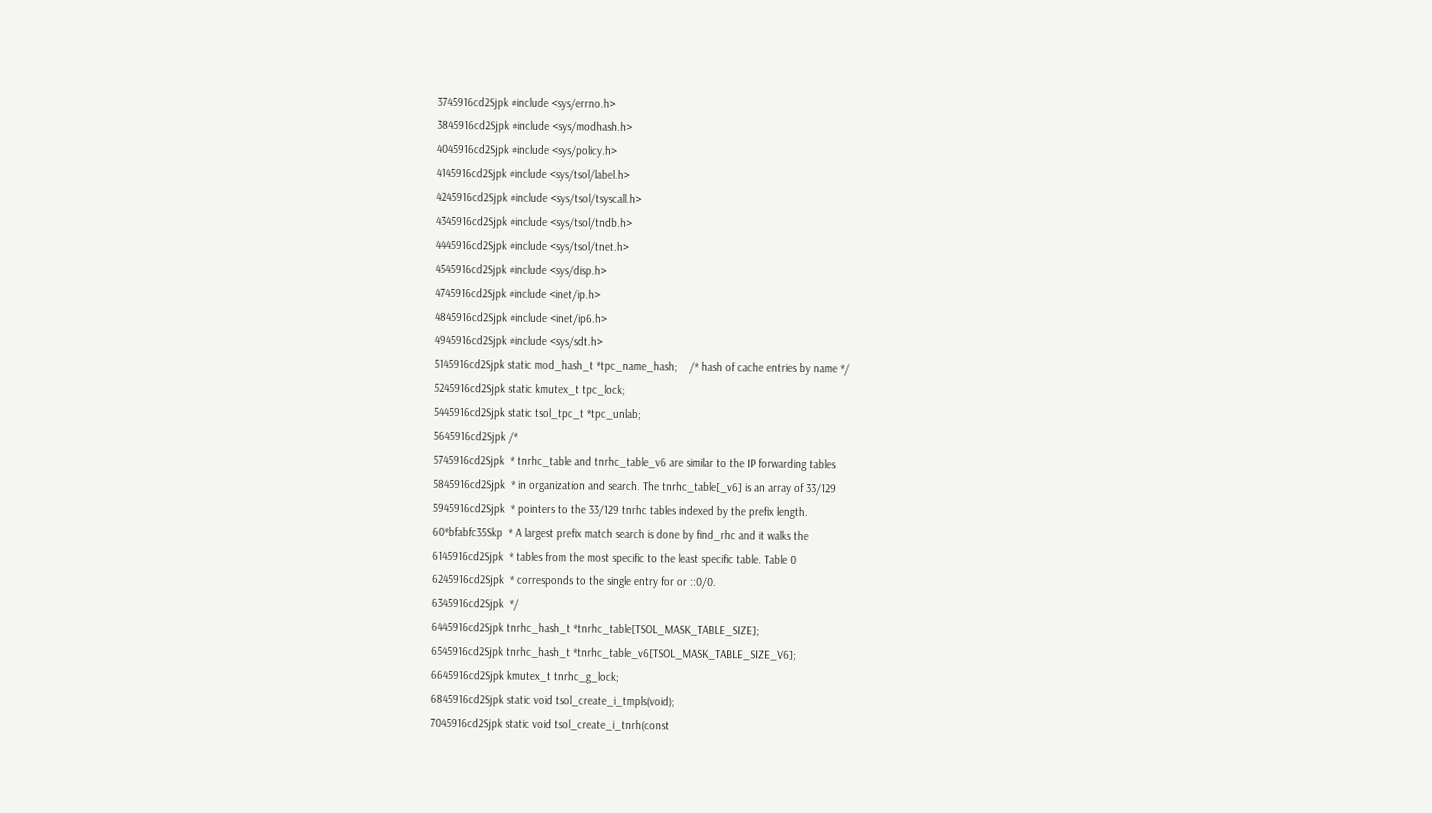3745916cd2Sjpk #include <sys/errno.h>
3845916cd2Sjpk #include <sys/modhash.h>
4045916cd2Sjpk #include <sys/policy.h>
4145916cd2Sjpk #include <sys/tsol/label.h>
4245916cd2Sjpk #include <sys/tsol/tsyscall.h>
4345916cd2Sjpk #include <sys/tsol/tndb.h>
4445916cd2Sjpk #include <sys/tsol/tnet.h>
4545916cd2Sjpk #include <sys/disp.h>
4745916cd2Sjpk #include <inet/ip.h>
4845916cd2Sjpk #include <inet/ip6.h>
4945916cd2Sjpk #include <sys/sdt.h>
5145916cd2Sjpk static mod_hash_t *tpc_name_hash;    /* hash of cache entries by name */
5245916cd2Sjpk static kmutex_t tpc_lock;
5445916cd2Sjpk static tsol_tpc_t *tpc_unlab;
5645916cd2Sjpk /*
5745916cd2Sjpk  * tnrhc_table and tnrhc_table_v6 are similar to the IP forwarding tables
5845916cd2Sjpk  * in organization and search. The tnrhc_table[_v6] is an array of 33/129
5945916cd2Sjpk  * pointers to the 33/129 tnrhc tables indexed by the prefix length.
60*bfabfc35Skp  * A largest prefix match search is done by find_rhc and it walks the
6145916cd2Sjpk  * tables from the most specific to the least specific table. Table 0
6245916cd2Sjpk  * corresponds to the single entry for or ::0/0.
6345916cd2Sjpk  */
6445916cd2Sjpk tnrhc_hash_t *tnrhc_table[TSOL_MASK_TABLE_SIZE];
6545916cd2Sjpk tnrhc_hash_t *tnrhc_table_v6[TSOL_MASK_TABLE_SIZE_V6];
6645916cd2Sjpk kmutex_t tnrhc_g_lock;
6845916cd2Sjpk static void tsol_create_i_tmpls(void);
7045916cd2Sjpk static void tsol_create_i_tnrh(const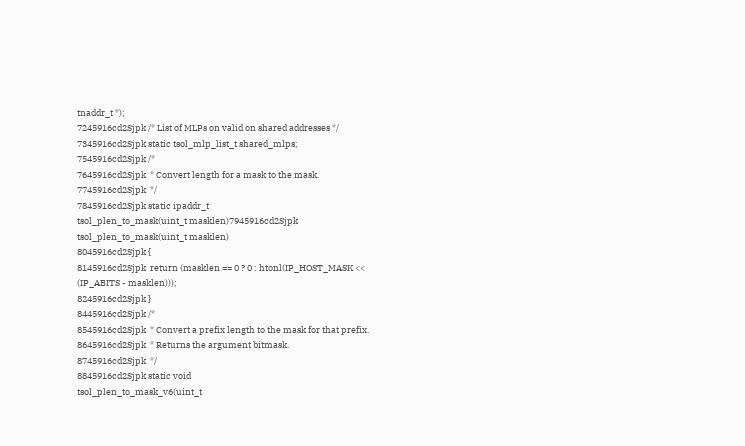tnaddr_t *);
7245916cd2Sjpk /* List of MLPs on valid on shared addresses */
7345916cd2Sjpk static tsol_mlp_list_t shared_mlps;
7545916cd2Sjpk /*
7645916cd2Sjpk  * Convert length for a mask to the mask.
7745916cd2Sjpk  */
7845916cd2Sjpk static ipaddr_t
tsol_plen_to_mask(uint_t masklen)7945916cd2Sjpk tsol_plen_to_mask(uint_t masklen)
8045916cd2Sjpk {
8145916cd2Sjpk  return (masklen == 0 ? 0 : htonl(IP_HOST_MASK << (IP_ABITS - masklen)));
8245916cd2Sjpk }
8445916cd2Sjpk /*
8545916cd2Sjpk  * Convert a prefix length to the mask for that prefix.
8645916cd2Sjpk  * Returns the argument bitmask.
8745916cd2Sjpk  */
8845916cd2Sjpk static void
tsol_plen_to_mask_v6(uint_t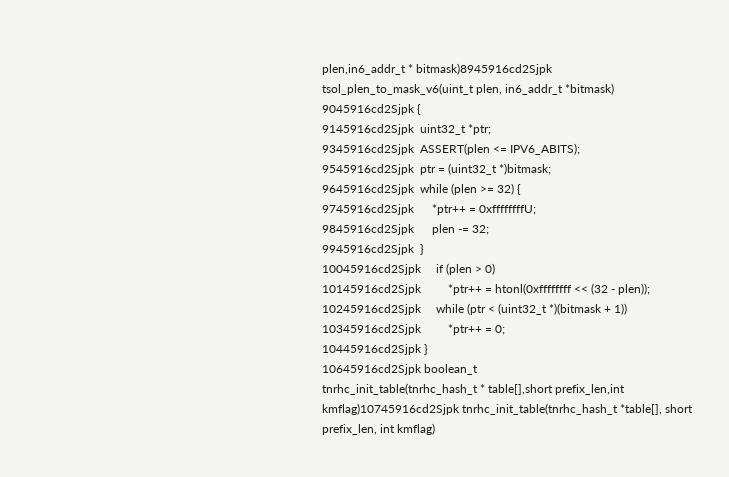plen,in6_addr_t * bitmask)8945916cd2Sjpk tsol_plen_to_mask_v6(uint_t plen, in6_addr_t *bitmask)
9045916cd2Sjpk {
9145916cd2Sjpk  uint32_t *ptr;
9345916cd2Sjpk  ASSERT(plen <= IPV6_ABITS);
9545916cd2Sjpk  ptr = (uint32_t *)bitmask;
9645916cd2Sjpk  while (plen >= 32) {
9745916cd2Sjpk      *ptr++ = 0xffffffffU;
9845916cd2Sjpk      plen -= 32;
9945916cd2Sjpk  }
10045916cd2Sjpk     if (plen > 0)
10145916cd2Sjpk         *ptr++ = htonl(0xffffffff << (32 - plen));
10245916cd2Sjpk     while (ptr < (uint32_t *)(bitmask + 1))
10345916cd2Sjpk         *ptr++ = 0;
10445916cd2Sjpk }
10645916cd2Sjpk boolean_t
tnrhc_init_table(tnrhc_hash_t * table[],short prefix_len,int kmflag)10745916cd2Sjpk tnrhc_init_table(tnrhc_hash_t *table[], short prefix_len, int kmflag)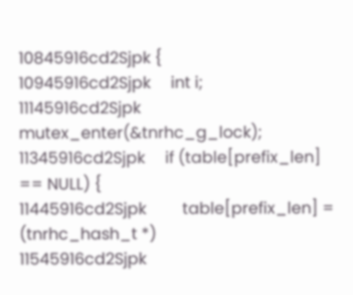10845916cd2Sjpk {
10945916cd2Sjpk     int i;
11145916cd2Sjpk     mutex_enter(&tnrhc_g_lock);
11345916cd2Sjpk     if (table[prefix_len] == NULL) {
11445916cd2Sjpk         table[prefix_len] = (tnrhc_hash_t *)
11545916cd2Sjpk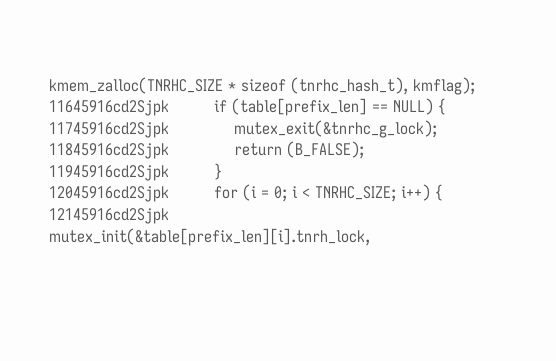kmem_zalloc(TNRHC_SIZE * sizeof (tnrhc_hash_t), kmflag);
11645916cd2Sjpk         if (table[prefix_len] == NULL) {
11745916cd2Sjpk             mutex_exit(&tnrhc_g_lock);
11845916cd2Sjpk             return (B_FALSE);
11945916cd2Sjpk         }
12045916cd2Sjpk         for (i = 0; i < TNRHC_SIZE; i++) {
12145916cd2Sjpk             mutex_init(&table[prefix_len][i].tnrh_lock,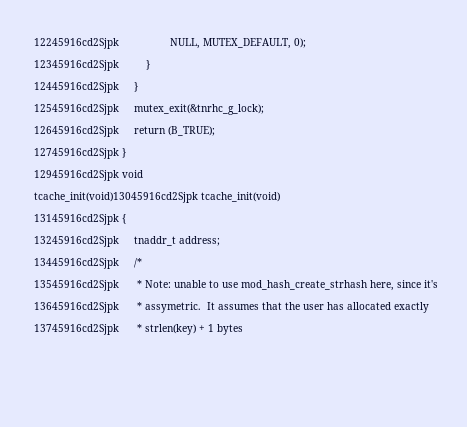12245916cd2Sjpk                 NULL, MUTEX_DEFAULT, 0);
12345916cd2Sjpk         }
12445916cd2Sjpk     }
12545916cd2Sjpk     mutex_exit(&tnrhc_g_lock);
12645916cd2Sjpk     return (B_TRUE);
12745916cd2Sjpk }
12945916cd2Sjpk void
tcache_init(void)13045916cd2Sjpk tcache_init(void)
13145916cd2Sjpk {
13245916cd2Sjpk     tnaddr_t address;
13445916cd2Sjpk     /*
13545916cd2Sjpk      * Note: unable to use mod_hash_create_strhash here, since it's
13645916cd2Sjpk      * assymetric.  It assumes that the user has allocated exactly
13745916cd2Sjpk      * strlen(key) + 1 bytes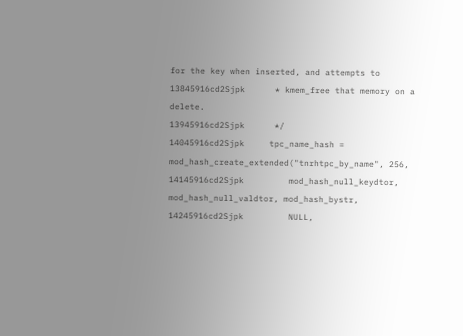for the key when inserted, and attempts to
13845916cd2Sjpk      * kmem_free that memory on a delete.
13945916cd2Sjpk      */
14045916cd2Sjpk     tpc_name_hash = mod_hash_create_extended("tnrhtpc_by_name", 256,
14145916cd2Sjpk         mod_hash_null_keydtor,  mod_hash_null_valdtor, mod_hash_bystr,
14245916cd2Sjpk         NULL,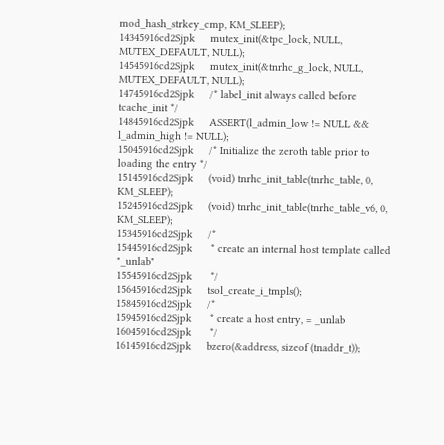mod_hash_strkey_cmp, KM_SLEEP);
14345916cd2Sjpk     mutex_init(&tpc_lock, NULL, MUTEX_DEFAULT, NULL);
14545916cd2Sjpk     mutex_init(&tnrhc_g_lock, NULL, MUTEX_DEFAULT, NULL);
14745916cd2Sjpk     /* label_init always called before tcache_init */
14845916cd2Sjpk     ASSERT(l_admin_low != NULL && l_admin_high != NULL);
15045916cd2Sjpk     /* Initialize the zeroth table prior to loading the entry */
15145916cd2Sjpk     (void) tnrhc_init_table(tnrhc_table, 0, KM_SLEEP);
15245916cd2Sjpk     (void) tnrhc_init_table(tnrhc_table_v6, 0, KM_SLEEP);
15345916cd2Sjpk     /*
15445916cd2Sjpk      * create an internal host template called "_unlab"
15545916cd2Sjpk      */
15645916cd2Sjpk     tsol_create_i_tmpls();
15845916cd2Sjpk     /*
15945916cd2Sjpk      * create a host entry, = _unlab
16045916cd2Sjpk      */
16145916cd2Sjpk     bzero(&address, sizeof (tnaddr_t));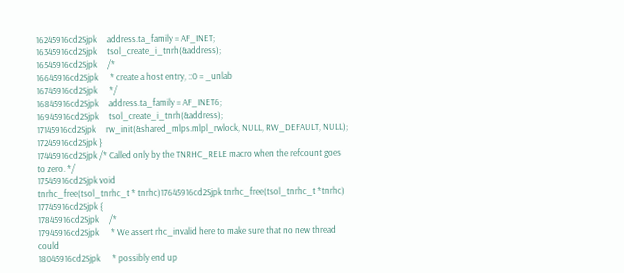16245916cd2Sjpk     address.ta_family = AF_INET;
16345916cd2Sjpk     tsol_create_i_tnrh(&address);
16545916cd2Sjpk     /*
16645916cd2Sjpk      * create a host entry, ::0 = _unlab
16745916cd2Sjpk      */
16845916cd2Sjpk     address.ta_family = AF_INET6;
16945916cd2Sjpk     tsol_create_i_tnrh(&address);
17145916cd2Sjpk     rw_init(&shared_mlps.mlpl_rwlock, NULL, RW_DEFAULT, NULL);
17245916cd2Sjpk }
17445916cd2Sjpk /* Called only by the TNRHC_RELE macro when the refcount goes to zero. */
17545916cd2Sjpk void
tnrhc_free(tsol_tnrhc_t * tnrhc)17645916cd2Sjpk tnrhc_free(tsol_tnrhc_t *tnrhc)
17745916cd2Sjpk {
17845916cd2Sjpk     /*
17945916cd2Sjpk      * We assert rhc_invalid here to make sure that no new thread could
18045916cd2Sjpk      * possibly end up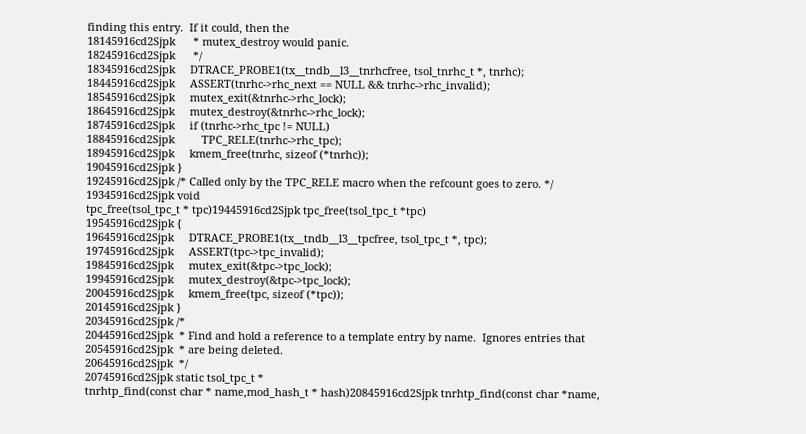finding this entry.  If it could, then the
18145916cd2Sjpk      * mutex_destroy would panic.
18245916cd2Sjpk      */
18345916cd2Sjpk     DTRACE_PROBE1(tx__tndb__l3__tnrhcfree, tsol_tnrhc_t *, tnrhc);
18445916cd2Sjpk     ASSERT(tnrhc->rhc_next == NULL && tnrhc->rhc_invalid);
18545916cd2Sjpk     mutex_exit(&tnrhc->rhc_lock);
18645916cd2Sjpk     mutex_destroy(&tnrhc->rhc_lock);
18745916cd2Sjpk     if (tnrhc->rhc_tpc != NULL)
18845916cd2Sjpk         TPC_RELE(tnrhc->rhc_tpc);
18945916cd2Sjpk     kmem_free(tnrhc, sizeof (*tnrhc));
19045916cd2Sjpk }
19245916cd2Sjpk /* Called only by the TPC_RELE macro when the refcount goes to zero. */
19345916cd2Sjpk void
tpc_free(tsol_tpc_t * tpc)19445916cd2Sjpk tpc_free(tsol_tpc_t *tpc)
19545916cd2Sjpk {
19645916cd2Sjpk     DTRACE_PROBE1(tx__tndb__l3__tpcfree, tsol_tpc_t *, tpc);
19745916cd2Sjpk     ASSERT(tpc->tpc_invalid);
19845916cd2Sjpk     mutex_exit(&tpc->tpc_lock);
19945916cd2Sjpk     mutex_destroy(&tpc->tpc_lock);
20045916cd2Sjpk     kmem_free(tpc, sizeof (*tpc));
20145916cd2Sjpk }
20345916cd2Sjpk /*
20445916cd2Sjpk  * Find and hold a reference to a template entry by name.  Ignores entries that
20545916cd2Sjpk  * are being deleted.
20645916cd2Sjpk  */
20745916cd2Sjpk static tsol_tpc_t *
tnrhtp_find(const char * name,mod_hash_t * hash)20845916cd2Sjpk tnrhtp_find(const char *name,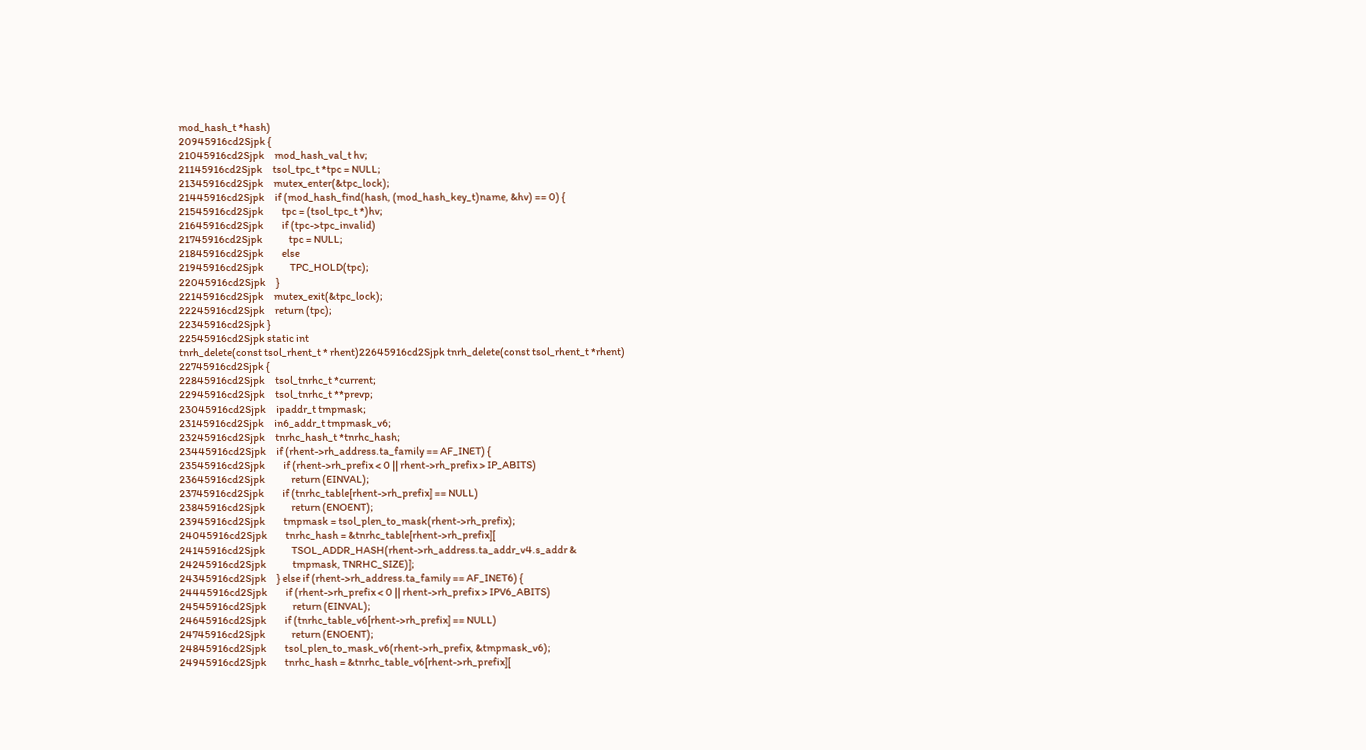mod_hash_t *hash)
20945916cd2Sjpk {
21045916cd2Sjpk     mod_hash_val_t hv;
21145916cd2Sjpk     tsol_tpc_t *tpc = NULL;
21345916cd2Sjpk     mutex_enter(&tpc_lock);
21445916cd2Sjpk     if (mod_hash_find(hash, (mod_hash_key_t)name, &hv) == 0) {
21545916cd2Sjpk         tpc = (tsol_tpc_t *)hv;
21645916cd2Sjpk         if (tpc->tpc_invalid)
21745916cd2Sjpk             tpc = NULL;
21845916cd2Sjpk         else
21945916cd2Sjpk             TPC_HOLD(tpc);
22045916cd2Sjpk     }
22145916cd2Sjpk     mutex_exit(&tpc_lock);
22245916cd2Sjpk     return (tpc);
22345916cd2Sjpk }
22545916cd2Sjpk static int
tnrh_delete(const tsol_rhent_t * rhent)22645916cd2Sjpk tnrh_delete(const tsol_rhent_t *rhent)
22745916cd2Sjpk {
22845916cd2Sjpk     tsol_tnrhc_t *current;
22945916cd2Sjpk     tsol_tnrhc_t **prevp;
23045916cd2Sjpk     ipaddr_t tmpmask;
23145916cd2Sjpk     in6_addr_t tmpmask_v6;
23245916cd2Sjpk     tnrhc_hash_t *tnrhc_hash;
23445916cd2Sjpk     if (rhent->rh_address.ta_family == AF_INET) {
23545916cd2Sjpk         if (rhent->rh_prefix < 0 || rhent->rh_prefix > IP_ABITS)
23645916cd2Sjpk             return (EINVAL);
23745916cd2Sjpk         if (tnrhc_table[rhent->rh_prefix] == NULL)
23845916cd2Sjpk             return (ENOENT);
23945916cd2Sjpk         tmpmask = tsol_plen_to_mask(rhent->rh_prefix);
24045916cd2Sjpk         tnrhc_hash = &tnrhc_table[rhent->rh_prefix][
24145916cd2Sjpk             TSOL_ADDR_HASH(rhent->rh_address.ta_addr_v4.s_addr &
24245916cd2Sjpk             tmpmask, TNRHC_SIZE)];
24345916cd2Sjpk     } else if (rhent->rh_address.ta_family == AF_INET6) {
24445916cd2Sjpk         if (rhent->rh_prefix < 0 || rhent->rh_prefix > IPV6_ABITS)
24545916cd2Sjpk             return (EINVAL);
24645916cd2Sjpk         if (tnrhc_table_v6[rhent->rh_prefix] == NULL)
24745916cd2Sjpk             return (ENOENT);
24845916cd2Sjpk         tsol_plen_to_mask_v6(rhent->rh_prefix, &tmpmask_v6);
24945916cd2Sjpk         tnrhc_hash = &tnrhc_table_v6[rhent->rh_prefix][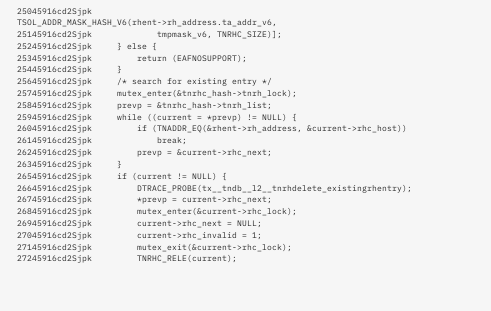25045916cd2Sjpk             TSOL_ADDR_MASK_HASH_V6(rhent->rh_address.ta_addr_v6,
25145916cd2Sjpk             tmpmask_v6, TNRHC_SIZE)];
25245916cd2Sjpk     } else {
25345916cd2Sjpk         return (EAFNOSUPPORT);
25445916cd2Sjpk     }
25645916cd2Sjpk     /* search for existing entry */
25745916cd2Sjpk     mutex_enter(&tnrhc_hash->tnrh_lock);
25845916cd2Sjpk     prevp = &tnrhc_hash->tnrh_list;
25945916cd2Sjpk     while ((current = *prevp) != NULL) {
26045916cd2Sjpk         if (TNADDR_EQ(&rhent->rh_address, &current->rhc_host))
26145916cd2Sjpk             break;
26245916cd2Sjpk         prevp = &current->rhc_next;
26345916cd2Sjpk     }
26545916cd2Sjpk     if (current != NULL) {
26645916cd2Sjpk         DTRACE_PROBE(tx__tndb__l2__tnrhdelete_existingrhentry);
26745916cd2Sjpk         *prevp = current->rhc_next;
26845916cd2Sjpk         mutex_enter(&current->rhc_lock);
26945916cd2Sjpk         current->rhc_next = NULL;
27045916cd2Sjpk         current->rhc_invalid = 1;
27145916cd2Sjpk         mutex_exit(&current->rhc_lock);
27245916cd2Sjpk         TNRHC_RELE(current);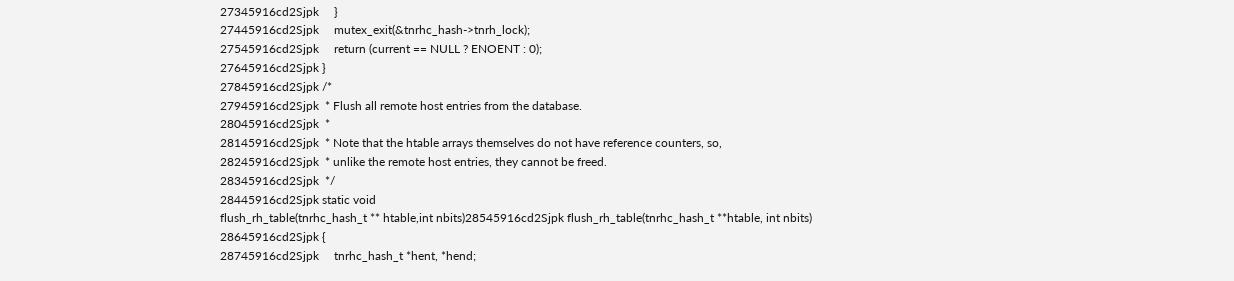27345916cd2Sjpk     }
27445916cd2Sjpk     mutex_exit(&tnrhc_hash->tnrh_lock);
27545916cd2Sjpk     return (current == NULL ? ENOENT : 0);
27645916cd2Sjpk }
27845916cd2Sjpk /*
27945916cd2Sjpk  * Flush all remote host entries from the database.
28045916cd2Sjpk  *
28145916cd2Sjpk  * Note that the htable arrays themselves do not have reference counters, so,
28245916cd2Sjpk  * unlike the remote host entries, they cannot be freed.
28345916cd2Sjpk  */
28445916cd2Sjpk static void
flush_rh_table(tnrhc_hash_t ** htable,int nbits)28545916cd2Sjpk flush_rh_table(tnrhc_hash_t **htable, int nbits)
28645916cd2Sjpk {
28745916cd2Sjpk     tnrhc_hash_t *hent, *hend;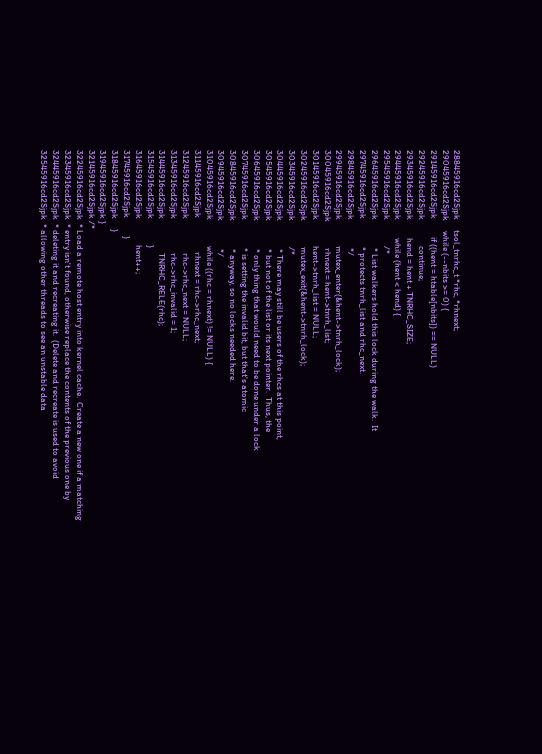28845916cd2Sjpk     tsol_tnrhc_t *rhc, *rhnext;
29045916cd2Sjpk     while (--nbits >= 0) {
29145916cd2Sjpk         if ((hent = htable[nbits]) == NULL)
29245916cd2Sjpk             continue;
29345916cd2Sjpk         hend = hent + TNRHC_SIZE;
29445916cd2Sjpk         while (hent < hend) {
29545916cd2Sjpk             /*
29645916cd2Sjpk              * List walkers hold this lock during the walk.  It
29745916cd2Sjpk              * protects tnrh_list and rhc_next.
29845916cd2Sjpk              */
29945916cd2Sjpk             mutex_enter(&hent->tnrh_lock);
30045916cd2Sjpk             rhnext = hent->tnrh_list;
30145916cd2Sjpk             hent->tnrh_list = NULL;
30245916cd2Sjpk             mutex_exit(&hent->tnrh_lock);
30345916cd2Sjpk             /*
30445916cd2Sjpk              * There may still be users of the rhcs at this point,
30545916cd2Sjpk              * but not of the list or its next pointer.  Thus, the
30645916cd2Sjpk              * only thing that would need to be done under a lock
30745916cd2Sjpk              * is setting the invalid bit, but that's atomic
30845916cd2Sjpk              * anyway, so no locks needed here.
30945916cd2Sjpk              */
31045916cd2Sjpk             while ((rhc = rhnext) != NULL) {
31145916cd2Sjpk                 rhnext = rhc->rhc_next;
31245916cd2Sjpk                 rhc->rhc_next = NULL;
31345916cd2Sjpk                 rhc->rhc_invalid = 1;
31445916cd2Sjpk                 TNRHC_RELE(rhc);
31545916cd2Sjpk             }
31645916cd2Sjpk             hent++;
31745916cd2Sjpk         }
31845916cd2Sjpk     }
31945916cd2Sjpk }
32145916cd2Sjpk /*
32245916cd2Sjpk  * Load a remote host entry into kernel cache.  Create a new one if a matching
32345916cd2Sjpk  * entry isn't found, otherwise replace the contents of the previous one by
32445916cd2Sjpk  * deleting it and recreating it.  (Delete and recreate is used to avoid
32545916cd2Sjpk  * allowing other threads to see an unstable data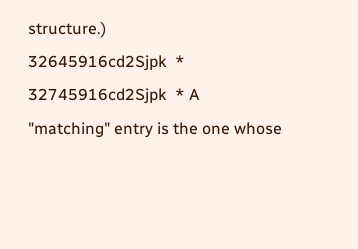structure.)
32645916cd2Sjpk  *
32745916cd2Sjpk  * A "matching" entry is the one whose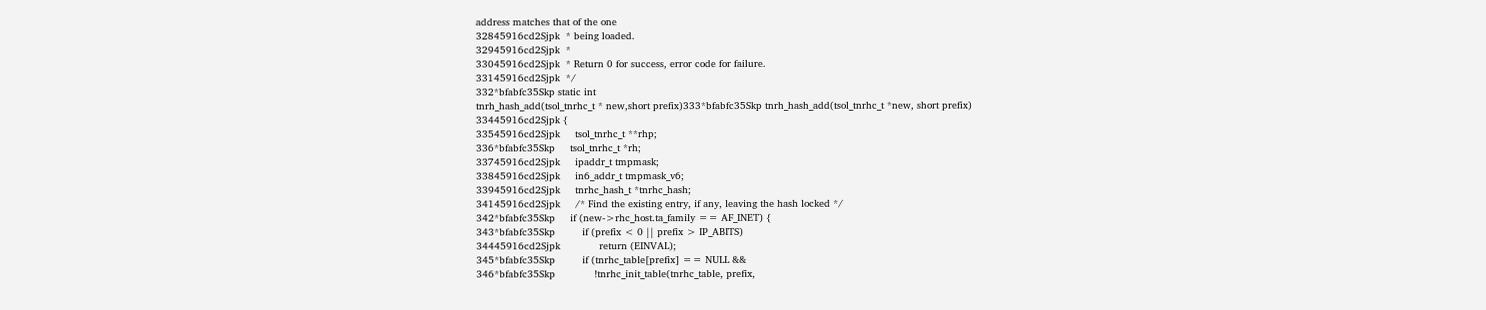address matches that of the one
32845916cd2Sjpk  * being loaded.
32945916cd2Sjpk  *
33045916cd2Sjpk  * Return 0 for success, error code for failure.
33145916cd2Sjpk  */
332*bfabfc35Skp static int
tnrh_hash_add(tsol_tnrhc_t * new,short prefix)333*bfabfc35Skp tnrh_hash_add(tsol_tnrhc_t *new, short prefix)
33445916cd2Sjpk {
33545916cd2Sjpk     tsol_tnrhc_t **rhp;
336*bfabfc35Skp     tsol_tnrhc_t *rh;
33745916cd2Sjpk     ipaddr_t tmpmask;
33845916cd2Sjpk     in6_addr_t tmpmask_v6;
33945916cd2Sjpk     tnrhc_hash_t *tnrhc_hash;
34145916cd2Sjpk     /* Find the existing entry, if any, leaving the hash locked */
342*bfabfc35Skp     if (new->rhc_host.ta_family == AF_INET) {
343*bfabfc35Skp         if (prefix < 0 || prefix > IP_ABITS)
34445916cd2Sjpk             return (EINVAL);
345*bfabfc35Skp         if (tnrhc_table[prefix] == NULL &&
346*bfabfc35Skp             !tnrhc_init_table(tnrhc_table, prefix,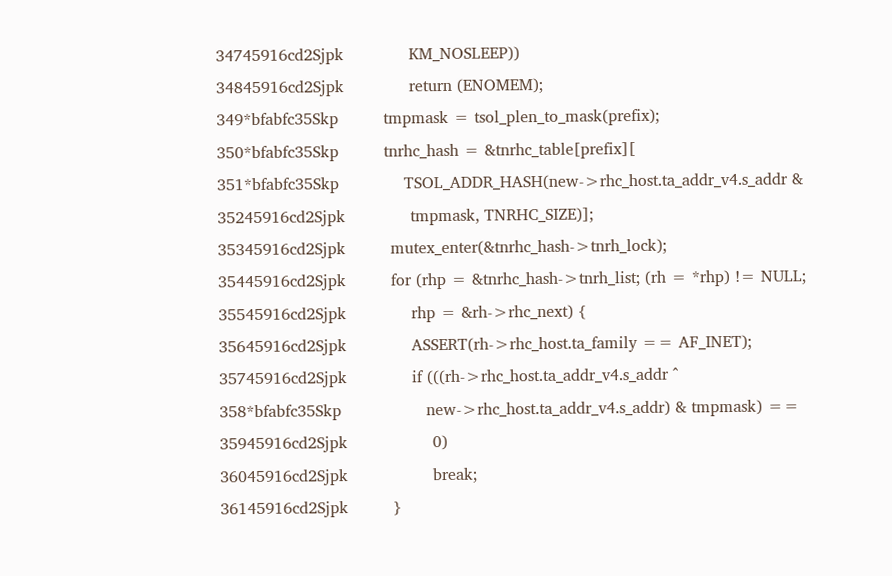34745916cd2Sjpk             KM_NOSLEEP))
34845916cd2Sjpk             return (ENOMEM);
349*bfabfc35Skp         tmpmask = tsol_plen_to_mask(prefix);
350*bfabfc35Skp         tnrhc_hash = &tnrhc_table[prefix][
351*bfabfc35Skp             TSOL_ADDR_HASH(new->rhc_host.ta_addr_v4.s_addr &
35245916cd2Sjpk             tmpmask, TNRHC_SIZE)];
35345916cd2Sjpk         mutex_enter(&tnrhc_hash->tnrh_lock);
35445916cd2Sjpk         for (rhp = &tnrhc_hash->tnrh_list; (rh = *rhp) != NULL;
35545916cd2Sjpk             rhp = &rh->rhc_next) {
35645916cd2Sjpk             ASSERT(rh->rhc_host.ta_family == AF_INET);
35745916cd2Sjpk             if (((rh->rhc_host.ta_addr_v4.s_addr ^
358*bfabfc35Skp                 new->rhc_host.ta_addr_v4.s_addr) & tmpmask) ==
35945916cd2Sjpk                 0)
36045916cd2Sjpk                 break;
36145916cd2Sjpk         }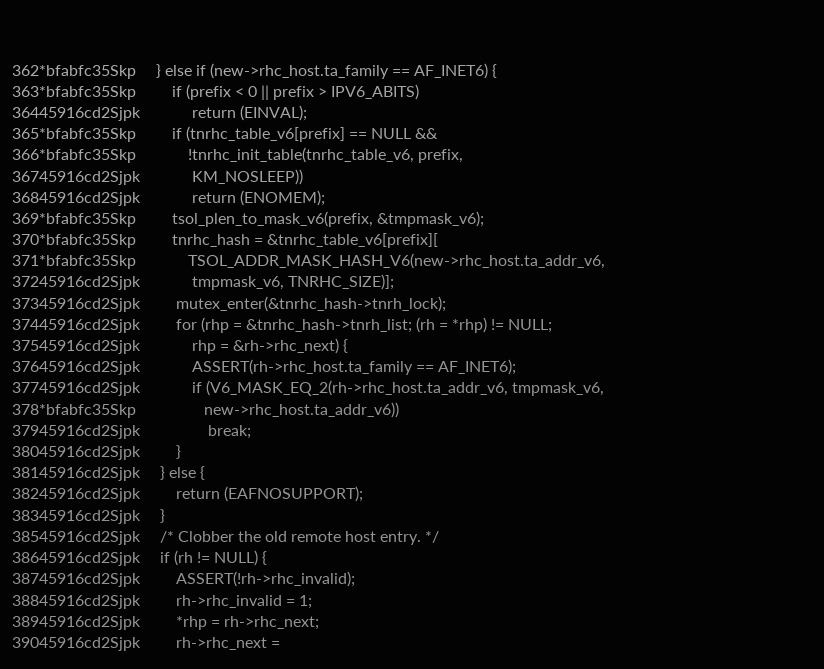362*bfabfc35Skp     } else if (new->rhc_host.ta_family == AF_INET6) {
363*bfabfc35Skp         if (prefix < 0 || prefix > IPV6_ABITS)
36445916cd2Sjpk             return (EINVAL);
365*bfabfc35Skp         if (tnrhc_table_v6[prefix] == NULL &&
366*bfabfc35Skp             !tnrhc_init_table(tnrhc_table_v6, prefix,
36745916cd2Sjpk             KM_NOSLEEP))
36845916cd2Sjpk             return (ENOMEM);
369*bfabfc35Skp         tsol_plen_to_mask_v6(prefix, &tmpmask_v6);
370*bfabfc35Skp         tnrhc_hash = &tnrhc_table_v6[prefix][
371*bfabfc35Skp             TSOL_ADDR_MASK_HASH_V6(new->rhc_host.ta_addr_v6,
37245916cd2Sjpk             tmpmask_v6, TNRHC_SIZE)];
37345916cd2Sjpk         mutex_enter(&tnrhc_hash->tnrh_lock);
37445916cd2Sjpk         for (rhp = &tnrhc_hash->tnrh_list; (rh = *rhp) != NULL;
37545916cd2Sjpk             rhp = &rh->rhc_next) {
37645916cd2Sjpk             ASSERT(rh->rhc_host.ta_family == AF_INET6);
37745916cd2Sjpk             if (V6_MASK_EQ_2(rh->rhc_host.ta_addr_v6, tmpmask_v6,
378*bfabfc35Skp                 new->rhc_host.ta_addr_v6))
37945916cd2Sjpk                 break;
38045916cd2Sjpk         }
38145916cd2Sjpk     } else {
38245916cd2Sjpk         return (EAFNOSUPPORT);
38345916cd2Sjpk     }
38545916cd2Sjpk     /* Clobber the old remote host entry. */
38645916cd2Sjpk     if (rh != NULL) {
38745916cd2Sjpk         ASSERT(!rh->rhc_invalid);
38845916cd2Sjpk         rh->rhc_invalid = 1;
38945916cd2Sjpk         *rhp = rh->rhc_next;
39045916cd2Sjpk         rh->rhc_next =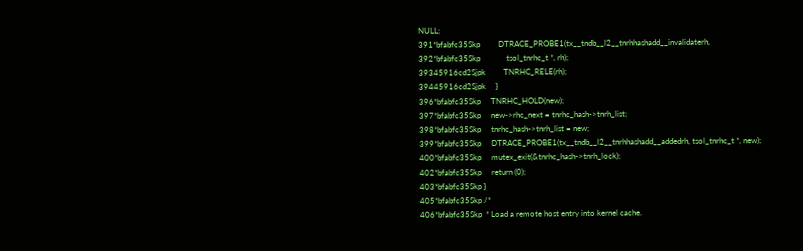NULL;
391*bfabfc35Skp         DTRACE_PROBE1(tx__tndb__l2__tnrhhashadd__invalidaterh,
392*bfabfc35Skp             tsol_tnrhc_t *, rh);
39345916cd2Sjpk         TNRHC_RELE(rh);
39445916cd2Sjpk     }
396*bfabfc35Skp     TNRHC_HOLD(new);
397*bfabfc35Skp     new->rhc_next = tnrhc_hash->tnrh_list;
398*bfabfc35Skp     tnrhc_hash->tnrh_list = new;
399*bfabfc35Skp     DTRACE_PROBE1(tx__tndb__l2__tnrhhashadd__addedrh, tsol_tnrhc_t *, new);
400*bfabfc35Skp     mutex_exit(&tnrhc_hash->tnrh_lock);
402*bfabfc35Skp     return (0);
403*bfabfc35Skp }
405*bfabfc35Skp /*
406*bfabfc35Skp  * Load a remote host entry into kernel cache.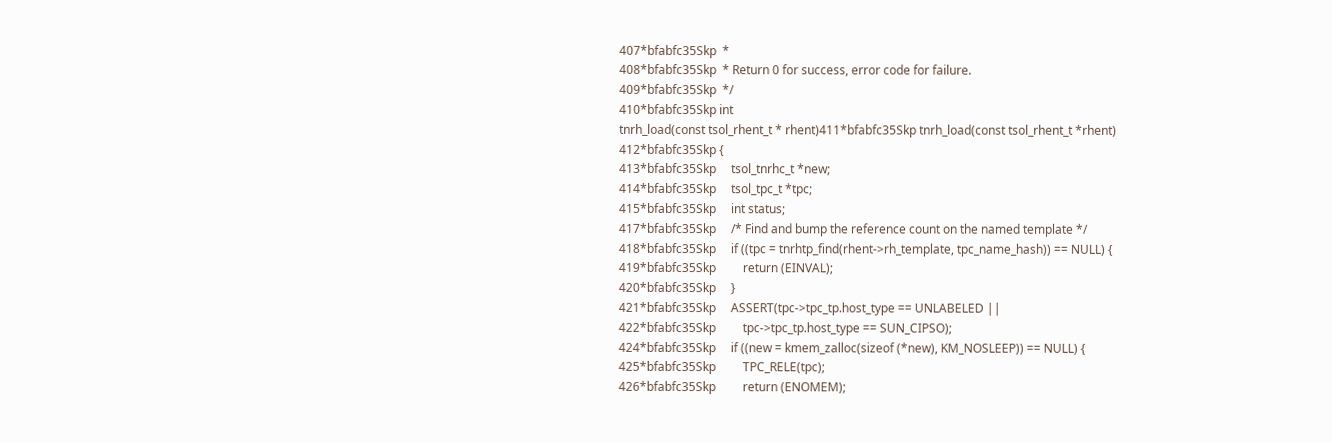407*bfabfc35Skp  *
408*bfabfc35Skp  * Return 0 for success, error code for failure.
409*bfabfc35Skp  */
410*bfabfc35Skp int
tnrh_load(const tsol_rhent_t * rhent)411*bfabfc35Skp tnrh_load(const tsol_rhent_t *rhent)
412*bfabfc35Skp {
413*bfabfc35Skp     tsol_tnrhc_t *new;
414*bfabfc35Skp     tsol_tpc_t *tpc;
415*bfabfc35Skp     int status;
417*bfabfc35Skp     /* Find and bump the reference count on the named template */
418*bfabfc35Skp     if ((tpc = tnrhtp_find(rhent->rh_template, tpc_name_hash)) == NULL) {
419*bfabfc35Skp         return (EINVAL);
420*bfabfc35Skp     }
421*bfabfc35Skp     ASSERT(tpc->tpc_tp.host_type == UNLABELED ||
422*bfabfc35Skp         tpc->tpc_tp.host_type == SUN_CIPSO);
424*bfabfc35Skp     if ((new = kmem_zalloc(sizeof (*new), KM_NOSLEEP)) == NULL) {
425*bfabfc35Skp         TPC_RELE(tpc);
426*bfabfc35Skp         return (ENOMEM);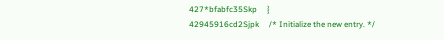427*bfabfc35Skp     }
42945916cd2Sjpk     /* Initialize the new entry. */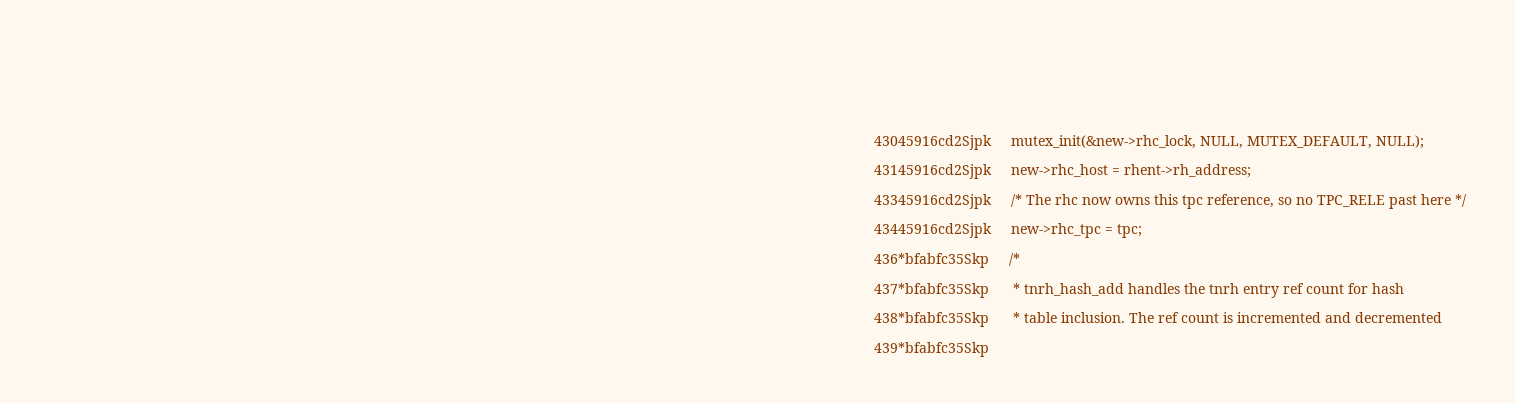43045916cd2Sjpk     mutex_init(&new->rhc_lock, NULL, MUTEX_DEFAULT, NULL);
43145916cd2Sjpk     new->rhc_host = rhent->rh_address;
43345916cd2Sjpk     /* The rhc now owns this tpc reference, so no TPC_RELE past here */
43445916cd2Sjpk     new->rhc_tpc = tpc;
436*bfabfc35Skp     /*
437*bfabfc35Skp      * tnrh_hash_add handles the tnrh entry ref count for hash
438*bfabfc35Skp      * table inclusion. The ref count is incremented and decremented
439*bfabfc35Skp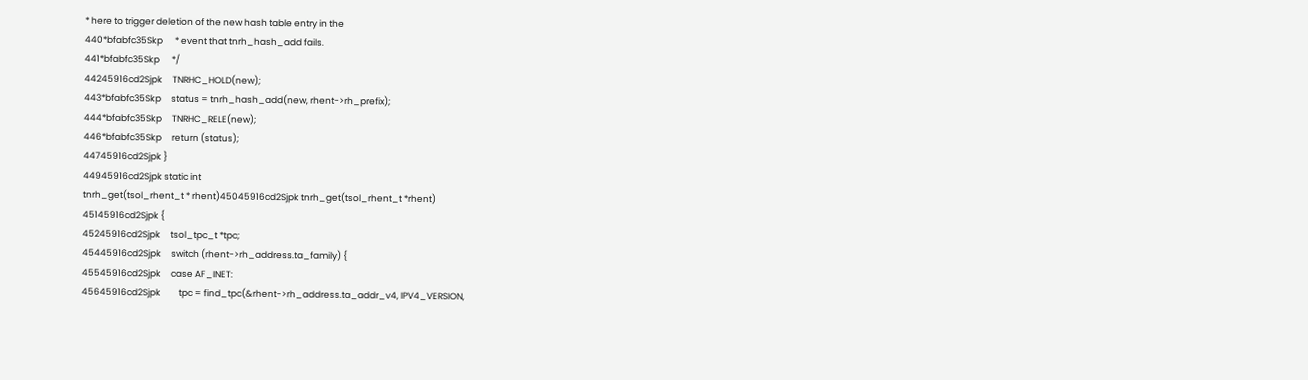* here to trigger deletion of the new hash table entry in the
440*bfabfc35Skp      * event that tnrh_hash_add fails.
441*bfabfc35Skp      */
44245916cd2Sjpk     TNRHC_HOLD(new);
443*bfabfc35Skp     status = tnrh_hash_add(new, rhent->rh_prefix);
444*bfabfc35Skp     TNRHC_RELE(new);
446*bfabfc35Skp     return (status);
44745916cd2Sjpk }
44945916cd2Sjpk static int
tnrh_get(tsol_rhent_t * rhent)45045916cd2Sjpk tnrh_get(tsol_rhent_t *rhent)
45145916cd2Sjpk {
45245916cd2Sjpk     tsol_tpc_t *tpc;
45445916cd2Sjpk     switch (rhent->rh_address.ta_family) {
45545916cd2Sjpk     case AF_INET:
45645916cd2Sjpk         tpc = find_tpc(&rhent->rh_address.ta_addr_v4, IPV4_VERSION,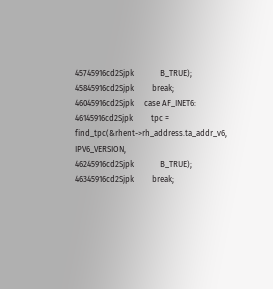45745916cd2Sjpk             B_TRUE);
45845916cd2Sjpk         break;
46045916cd2Sjpk     case AF_INET6:
46145916cd2Sjpk         tpc = find_tpc(&rhent->rh_address.ta_addr_v6, IPV6_VERSION,
46245916cd2Sjpk             B_TRUE);
46345916cd2Sjpk         break;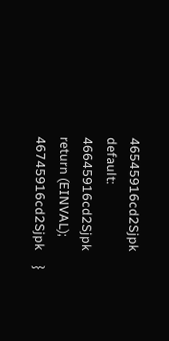46545916cd2Sjpk     default:
46645916cd2Sjpk         return (EINVAL);
46745916cd2Sjpk     }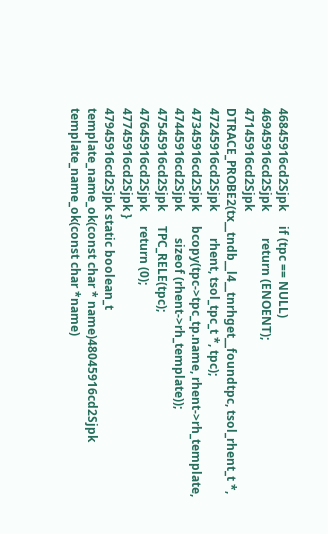46845916cd2Sjpk     if (tpc == NULL)
46945916cd2Sjpk         return (ENOENT);
47145916cd2Sjpk     DTRACE_PROBE2(tx__tndb__l4__tnrhget__foundtpc, tsol_rhent_t *,
47245916cd2Sjpk         rhent, tsol_tpc_t *, tpc);
47345916cd2Sjpk     bcopy(tpc->tpc_tp.name, rhent->rh_template,
47445916cd2Sjpk         sizeof (rhent->rh_template));
47545916cd2Sjpk     TPC_RELE(tpc);
47645916cd2Sjpk     return (0);
47745916cd2Sjpk }
47945916cd2Sjpk static boolean_t
template_name_ok(const char * name)48045916cd2Sjpk template_name_ok(const char *name)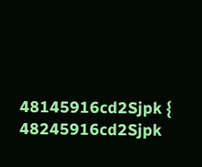48145916cd2Sjpk {
48245916cd2Sjpk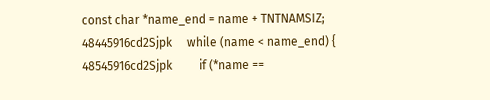const char *name_end = name + TNTNAMSIZ;
48445916cd2Sjpk     while (name < name_end) {
48545916cd2Sjpk         if (*name ==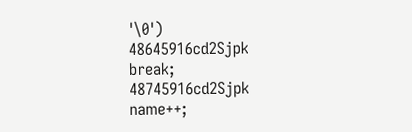'\0')
48645916cd2Sjpk             break;
48745916cd2Sjpk         name++;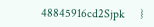48845916cd2Sjpk     }